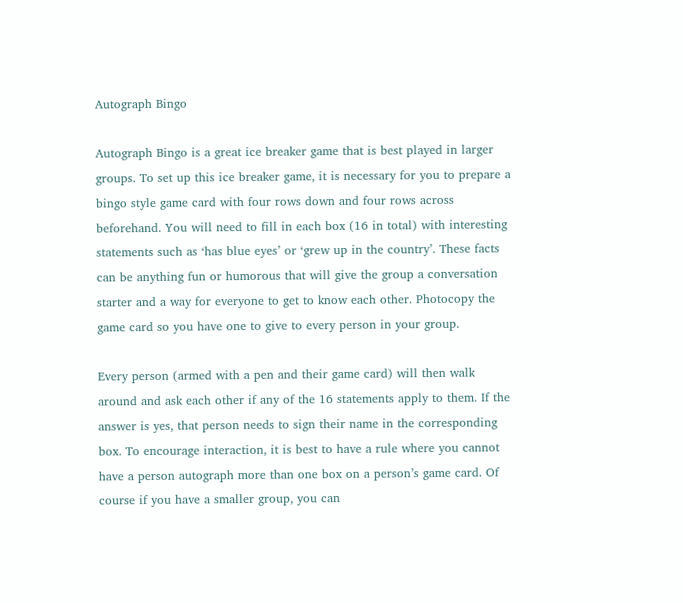Autograph Bingo

Autograph Bingo is a great ice breaker game that is best played in larger groups. To set up this ice breaker game, it is necessary for you to prepare a bingo style game card with four rows down and four rows across beforehand. You will need to fill in each box (16 in total) with interesting statements such as ‘has blue eyes’ or ‘grew up in the country’. These facts can be anything fun or humorous that will give the group a conversation starter and a way for everyone to get to know each other. Photocopy the game card so you have one to give to every person in your group.

Every person (armed with a pen and their game card) will then walk around and ask each other if any of the 16 statements apply to them. If the answer is yes, that person needs to sign their name in the corresponding box. To encourage interaction, it is best to have a rule where you cannot have a person autograph more than one box on a person’s game card. Of course if you have a smaller group, you can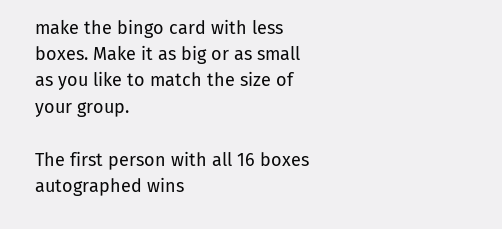make the bingo card with less boxes. Make it as big or as small as you like to match the size of your group.

The first person with all 16 boxes autographed wins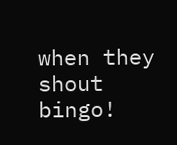when they shout bingo!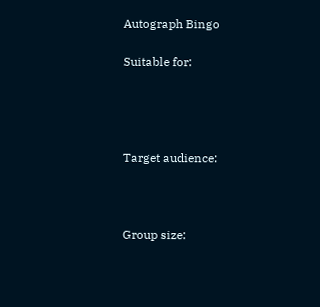Autograph Bingo

Suitable for:




Target audience:



Group size: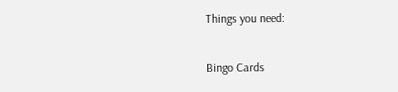Things you need:

Bingo Cards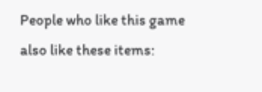People who like this game also like these items: